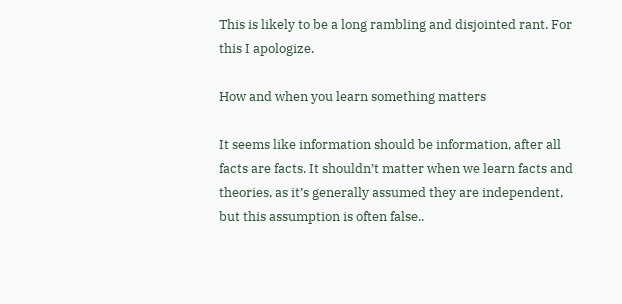This is likely to be a long rambling and disjointed rant. For this I apologize.

How and when you learn something matters

It seems like information should be information, after all facts are facts. It shouldn’t matter when we learn facts and theories, as it’s generally assumed they are independent, but this assumption is often false..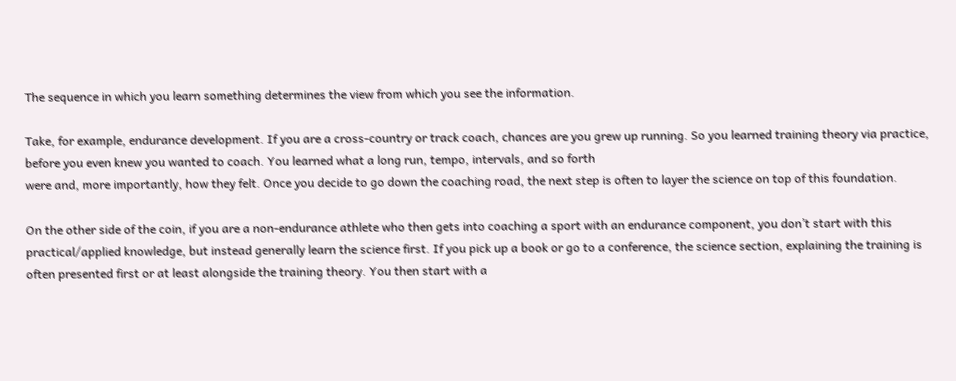The sequence in which you learn something determines the view from which you see the information.

Take, for example, endurance development. If you are a cross-country or track coach, chances are you grew up running. So you learned training theory via practice, before you even knew you wanted to coach. You learned what a long run, tempo, intervals, and so forth
were and, more importantly, how they felt. Once you decide to go down the coaching road, the next step is often to layer the science on top of this foundation.

On the other side of the coin, if you are a non-endurance athlete who then gets into coaching a sport with an endurance component, you don’t start with this practical/applied knowledge, but instead generally learn the science first. If you pick up a book or go to a conference, the science section, explaining the training is often presented first or at least alongside the training theory. You then start with a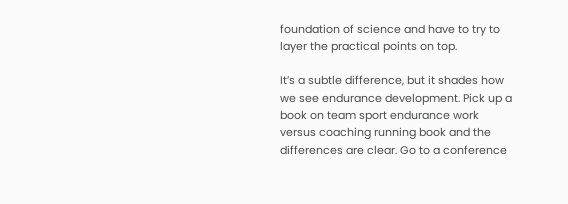foundation of science and have to try to layer the practical points on top.

It’s a subtle difference, but it shades how we see endurance development. Pick up a book on team sport endurance work versus coaching running book and the differences are clear. Go to a conference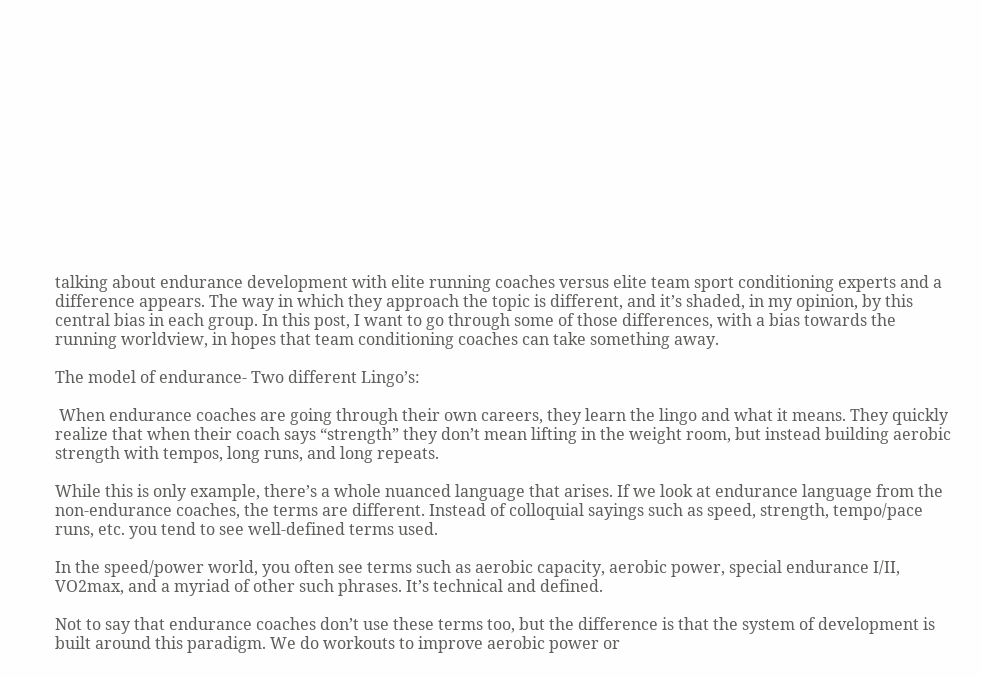talking about endurance development with elite running coaches versus elite team sport conditioning experts and a difference appears. The way in which they approach the topic is different, and it’s shaded, in my opinion, by this central bias in each group. In this post, I want to go through some of those differences, with a bias towards the running worldview, in hopes that team conditioning coaches can take something away.

The model of endurance- Two different Lingo’s:

 When endurance coaches are going through their own careers, they learn the lingo and what it means. They quickly realize that when their coach says “strength” they don’t mean lifting in the weight room, but instead building aerobic strength with tempos, long runs, and long repeats.

While this is only example, there’s a whole nuanced language that arises. If we look at endurance language from the non-endurance coaches, the terms are different. Instead of colloquial sayings such as speed, strength, tempo/pace runs, etc. you tend to see well-defined terms used.

In the speed/power world, you often see terms such as aerobic capacity, aerobic power, special endurance I/II, VO2max, and a myriad of other such phrases. It’s technical and defined.

Not to say that endurance coaches don’t use these terms too, but the difference is that the system of development is built around this paradigm. We do workouts to improve aerobic power or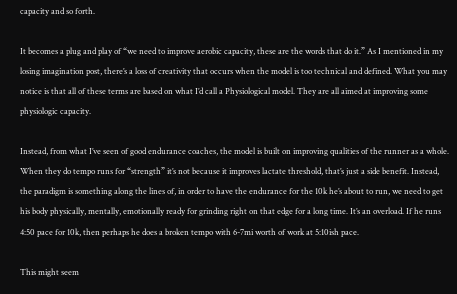capacity and so forth.

It becomes a plug and play of “we need to improve aerobic capacity, these are the words that do it.” As I mentioned in my losing imagination post, there’s a loss of creativity that occurs when the model is too technical and defined. What you may notice is that all of these terms are based on what I’d call a Physiological model. They are all aimed at improving some physiologic capacity.

Instead, from what I’ve seen of good endurance coaches, the model is built on improving qualities of the runner as a whole. When they do tempo runs for “strength” it’s not because it improves lactate threshold, that’s just a side benefit. Instead, the paradigm is something along the lines of, in order to have the endurance for the 10k he’s about to run, we need to get his body physically, mentally, emotionally ready for grinding right on that edge for a long time. It’s an overload. If he runs 4:50 pace for 10k, then perhaps he does a broken tempo with 6-7mi worth of work at 5:10ish pace.

This might seem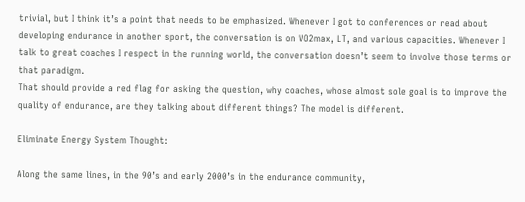trivial, but I think it’s a point that needs to be emphasized. Whenever I got to conferences or read about developing endurance in another sport, the conversation is on VO2max, LT, and various capacities. Whenever I talk to great coaches I respect in the running world, the conversation doesn’t seem to involve those terms or that paradigm.
That should provide a red flag for asking the question, why coaches, whose almost sole goal is to improve the quality of endurance, are they talking about different things? The model is different.

Eliminate Energy System Thought:

Along the same lines, in the 90’s and early 2000’s in the endurance community,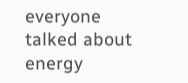everyone talked about energy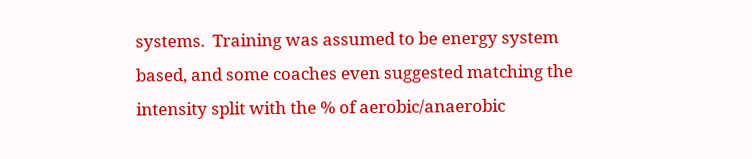systems.  Training was assumed to be energy system based, and some coaches even suggested matching the intensity split with the % of aerobic/anaerobic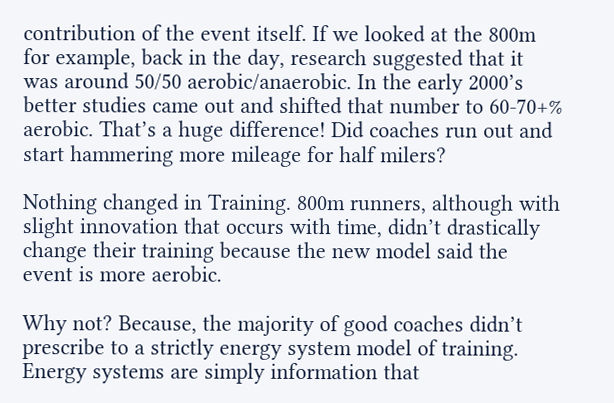contribution of the event itself. If we looked at the 800m for example, back in the day, research suggested that it was around 50/50 aerobic/anaerobic. In the early 2000’s better studies came out and shifted that number to 60-70+% aerobic. That’s a huge difference! Did coaches run out and start hammering more mileage for half milers?

Nothing changed in Training. 800m runners, although with  slight innovation that occurs with time, didn’t drastically change their training because the new model said the event is more aerobic.

Why not? Because, the majority of good coaches didn’t prescribe to a strictly energy system model of training. Energy systems are simply information that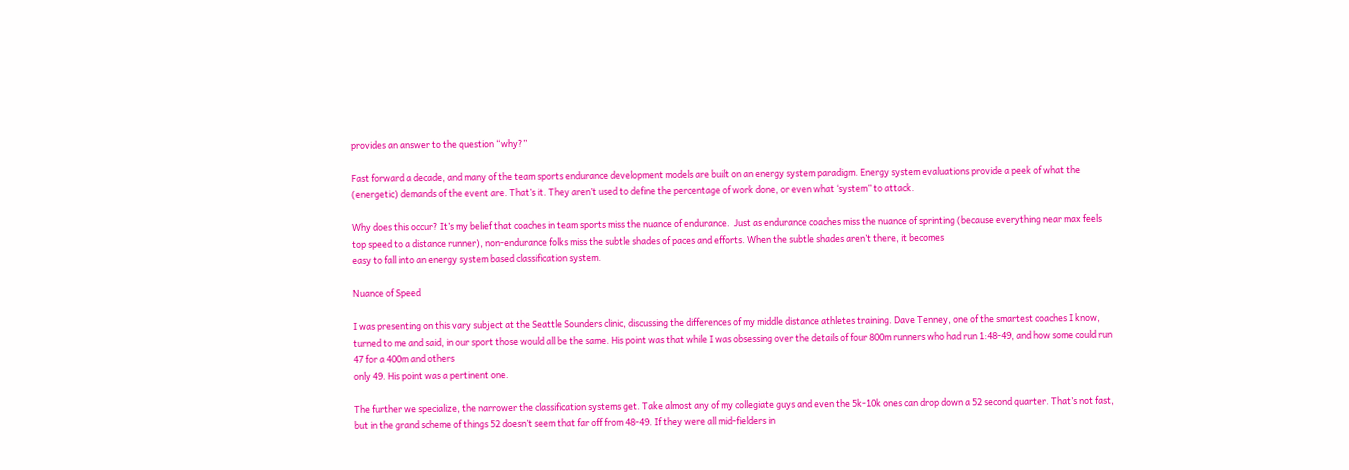provides an answer to the question “why?”

Fast forward a decade, and many of the team sports endurance development models are built on an energy system paradigm. Energy system evaluations provide a peek of what the (energetic) demands of the event are. That’s it. They aren’t used to define the percentage of work done, or even what ‘system” to attack.

Why does this occur? It’s my belief that coaches in team sports miss the nuance of endurance.  Just as endurance coaches miss the nuance of sprinting (because everything near max feels top speed to a distance runner), non-endurance folks miss the subtle shades of paces and efforts. When the subtle shades aren’t there, it becomes
easy to fall into an energy system based classification system.

Nuance of Speed

I was presenting on this vary subject at the Seattle Sounders clinic, discussing the differences of my middle distance athletes training. Dave Tenney, one of the smartest coaches I know, turned to me and said, in our sport those would all be the same. His point was that while I was obsessing over the details of four 800m runners who had run 1:48-49, and how some could run 47 for a 400m and others
only 49. His point was a pertinent one.

The further we specialize, the narrower the classification systems get. Take almost any of my collegiate guys and even the 5k-10k ones can drop down a 52 second quarter. That’s not fast, but in the grand scheme of things 52 doesn’t seem that far off from 48-49. If they were all mid-fielders in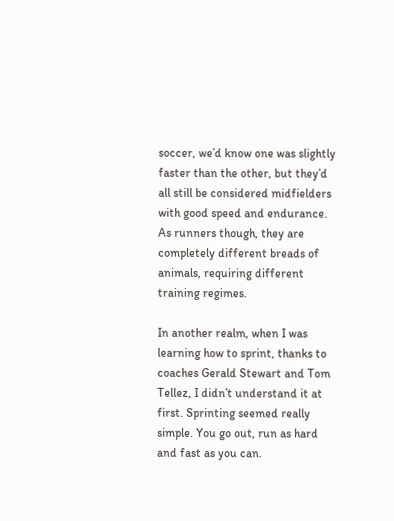soccer, we’d know one was slightly faster than the other, but they’d all still be considered midfielders with good speed and endurance. As runners though, they are completely different breads of animals, requiring different training regimes.

In another realm, when I was learning how to sprint, thanks to coaches Gerald Stewart and Tom Tellez, I didn’t understand it at first. Sprinting seemed really simple. You go out, run as hard and fast as you can.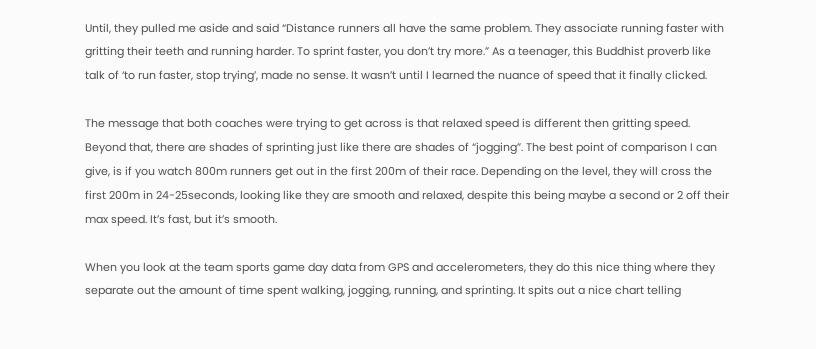Until, they pulled me aside and said “Distance runners all have the same problem. They associate running faster with gritting their teeth and running harder. To sprint faster, you don’t try more.” As a teenager, this Buddhist proverb like talk of ‘to run faster, stop trying’, made no sense. It wasn’t until I learned the nuance of speed that it finally clicked.

The message that both coaches were trying to get across is that relaxed speed is different then gritting speed. Beyond that, there are shades of sprinting just like there are shades of “jogging”. The best point of comparison I can give, is if you watch 800m runners get out in the first 200m of their race. Depending on the level, they will cross the first 200m in 24-25seconds, looking like they are smooth and relaxed, despite this being maybe a second or 2 off their max speed. It’s fast, but it’s smooth.

When you look at the team sports game day data from GPS and accelerometers, they do this nice thing where they separate out the amount of time spent walking, jogging, running, and sprinting. It spits out a nice chart telling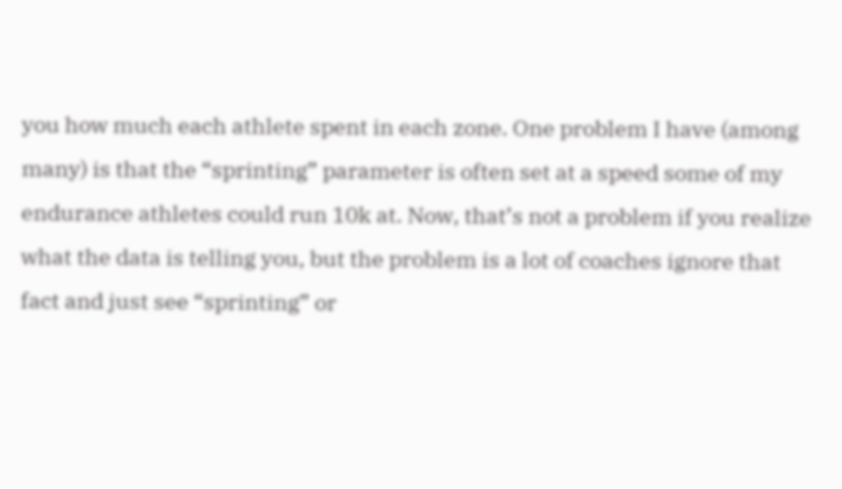you how much each athlete spent in each zone. One problem I have (among many) is that the “sprinting” parameter is often set at a speed some of my endurance athletes could run 10k at. Now, that’s not a problem if you realize what the data is telling you, but the problem is a lot of coaches ignore that fact and just see “sprinting” or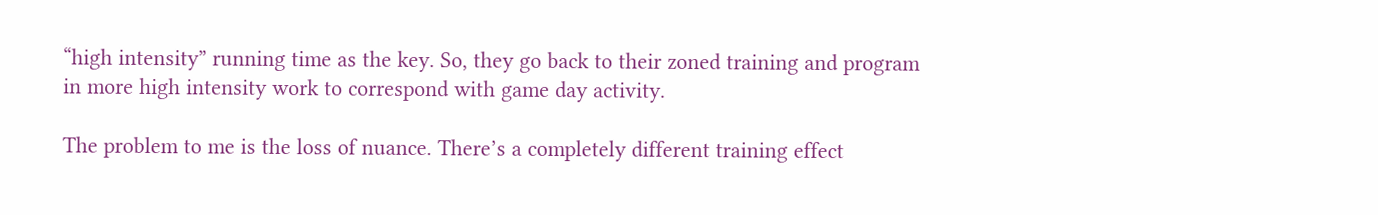“high intensity” running time as the key. So, they go back to their zoned training and program in more high intensity work to correspond with game day activity.

The problem to me is the loss of nuance. There’s a completely different training effect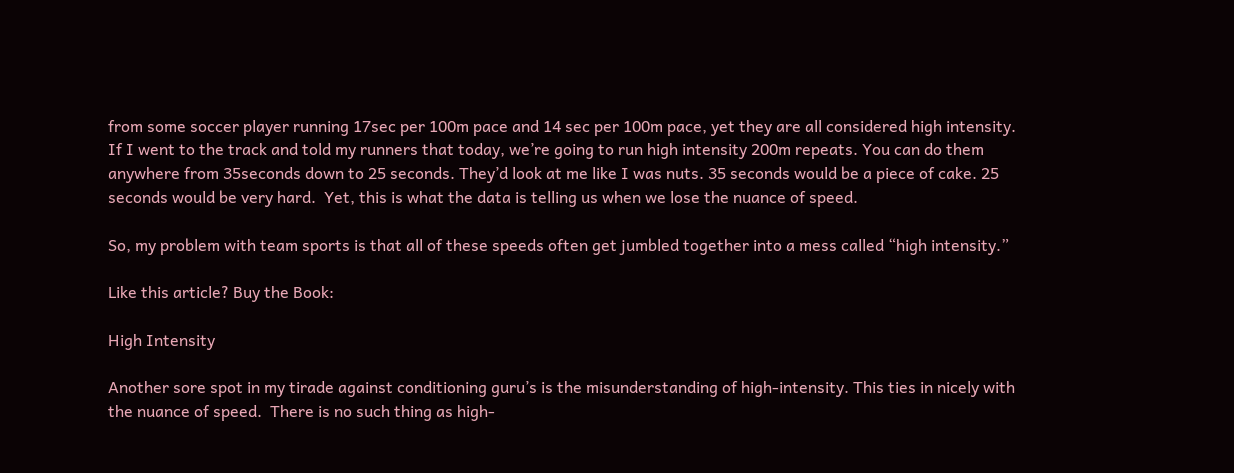from some soccer player running 17sec per 100m pace and 14 sec per 100m pace, yet they are all considered high intensity.  If I went to the track and told my runners that today, we’re going to run high intensity 200m repeats. You can do them anywhere from 35seconds down to 25 seconds. They’d look at me like I was nuts. 35 seconds would be a piece of cake. 25 seconds would be very hard.  Yet, this is what the data is telling us when we lose the nuance of speed.

So, my problem with team sports is that all of these speeds often get jumbled together into a mess called “high intensity.”

Like this article? Buy the Book:

High Intensity

Another sore spot in my tirade against conditioning guru’s is the misunderstanding of high-intensity. This ties in nicely with the nuance of speed.  There is no such thing as high-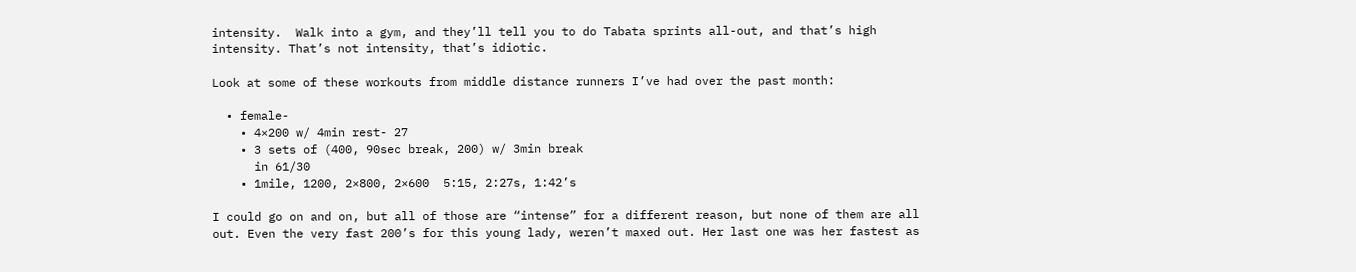intensity.  Walk into a gym, and they’ll tell you to do Tabata sprints all-out, and that’s high intensity. That’s not intensity, that’s idiotic.

Look at some of these workouts from middle distance runners I’ve had over the past month:

  • female-
    • 4×200 w/ 4min rest- 27
    • 3 sets of (400, 90sec break, 200) w/ 3min break
      in 61/30
    • 1mile, 1200, 2×800, 2×600  5:15, 2:27s, 1:42’s

I could go on and on, but all of those are “intense” for a different reason, but none of them are all out. Even the very fast 200’s for this young lady, weren’t maxed out. Her last one was her fastest as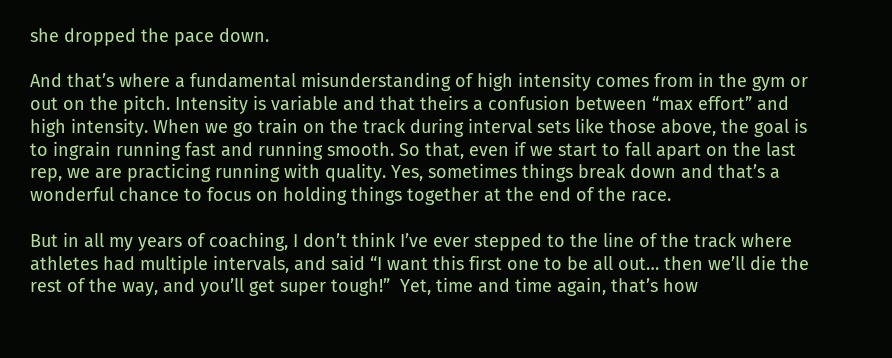she dropped the pace down.

And that’s where a fundamental misunderstanding of high intensity comes from in the gym or out on the pitch. Intensity is variable and that theirs a confusion between “max effort” and high intensity. When we go train on the track during interval sets like those above, the goal is to ingrain running fast and running smooth. So that, even if we start to fall apart on the last rep, we are practicing running with quality. Yes, sometimes things break down and that’s a wonderful chance to focus on holding things together at the end of the race.

But in all my years of coaching, I don’t think I’ve ever stepped to the line of the track where athletes had multiple intervals, and said “I want this first one to be all out… then we’ll die the rest of the way, and you’ll get super tough!”  Yet, time and time again, that’s how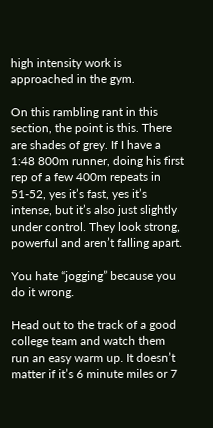high intensity work is approached in the gym.

On this rambling rant in this section, the point is this. There are shades of grey. If I have a 1:48 800m runner, doing his first rep of a few 400m repeats in 51-52, yes it’s fast, yes it’s intense, but it’s also just slightly under control. They look strong, powerful and aren’t falling apart.

You hate “jogging” because you do it wrong.

Head out to the track of a good college team and watch them run an easy warm up. It doesn’t matter if it’s 6 minute miles or 7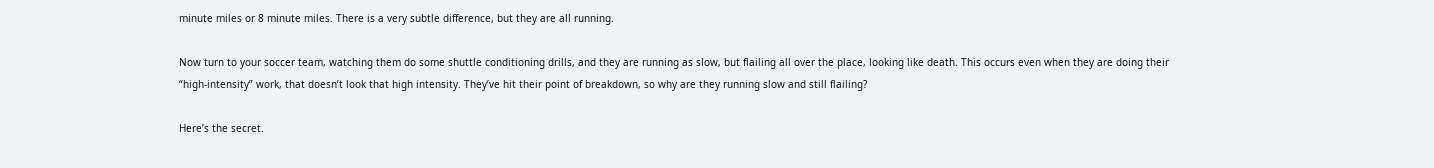minute miles or 8 minute miles. There is a very subtle difference, but they are all running.

Now turn to your soccer team, watching them do some shuttle conditioning drills, and they are running as slow, but flailing all over the place, looking like death. This occurs even when they are doing their “high-intensity” work, that doesn’t look that high intensity. They’ve hit their point of breakdown, so why are they running slow and still flailing?

Here’s the secret.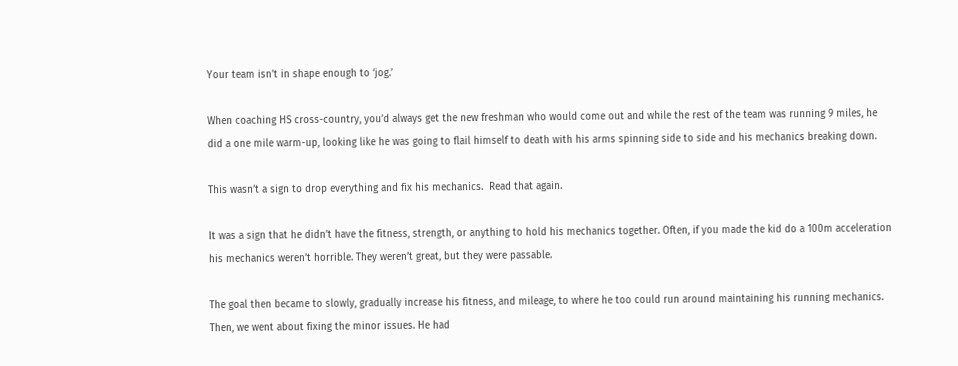Your team isn’t in shape enough to ‘jog.’

When coaching HS cross-country, you’d always get the new freshman who would come out and while the rest of the team was running 9 miles, he did a one mile warm-up, looking like he was going to flail himself to death with his arms spinning side to side and his mechanics breaking down.

This wasn’t a sign to drop everything and fix his mechanics.  Read that again.

It was a sign that he didn’t have the fitness, strength, or anything to hold his mechanics together. Often, if you made the kid do a 100m acceleration his mechanics weren’t horrible. They weren’t great, but they were passable.

The goal then became to slowly, gradually increase his fitness, and mileage, to where he too could run around maintaining his running mechanics. Then, we went about fixing the minor issues. He had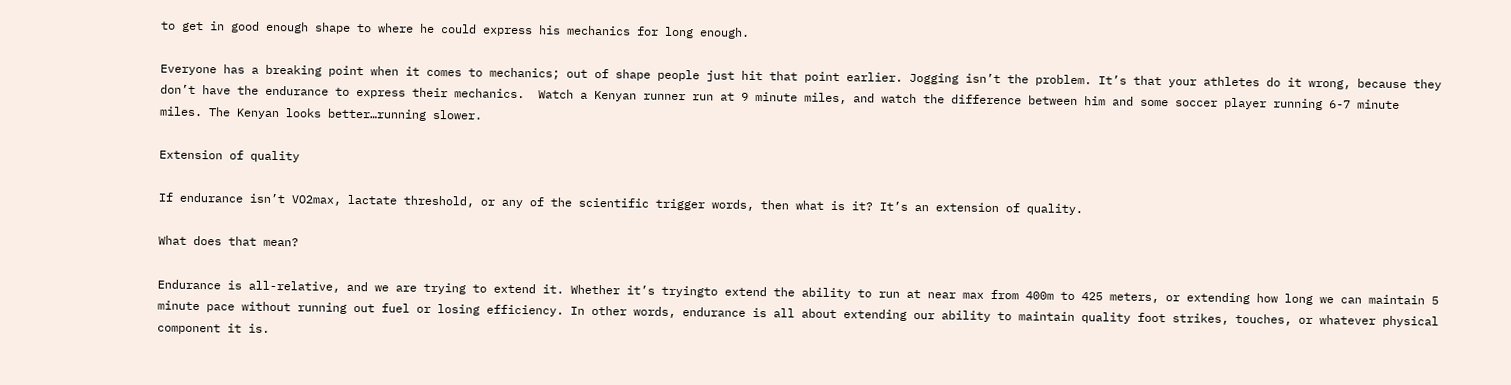to get in good enough shape to where he could express his mechanics for long enough.

Everyone has a breaking point when it comes to mechanics; out of shape people just hit that point earlier. Jogging isn’t the problem. It’s that your athletes do it wrong, because they don’t have the endurance to express their mechanics.  Watch a Kenyan runner run at 9 minute miles, and watch the difference between him and some soccer player running 6-7 minute miles. The Kenyan looks better…running slower.

Extension of quality

If endurance isn’t VO2max, lactate threshold, or any of the scientific trigger words, then what is it? It’s an extension of quality.

What does that mean?

Endurance is all-relative, and we are trying to extend it. Whether it’s tryingto extend the ability to run at near max from 400m to 425 meters, or extending how long we can maintain 5 minute pace without running out fuel or losing efficiency. In other words, endurance is all about extending our ability to maintain quality foot strikes, touches, or whatever physical component it is.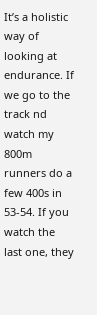It’s a holistic way of looking at endurance. If we go to the track nd watch my 800m runners do a few 400s in 53-54. If you watch the last one, they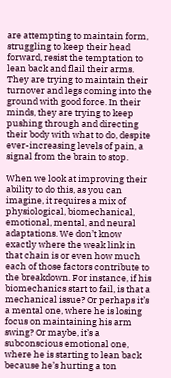are attempting to maintain form, struggling to keep their head forward, resist the temptation to lean back and flail their arms. They are trying to maintain their turnover and legs coming into the ground with good force. In their minds, they are trying to keep pushing through and directing their body with what to do, despite ever-increasing levels of pain, a signal from the brain to stop.

When we look at improving their ability to do this, as you can imagine, it requires a mix of physiological, biomechanical, emotional, mental, and neural adaptations. We don’t know exactly where the weak link in that chain is or even how much each of those factors contribute to the breakdown. For instance, if his biomechanics start to fail, is that a mechanical issue? Or perhaps it’s a mental one, where he is losing focus on maintaining his arm swing? Or maybe, it’s a subconscious emotional one, where he is starting to lean back because he’s hurting a ton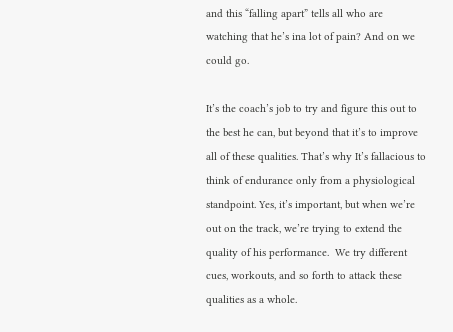and this “falling apart” tells all who are watching that he’s ina lot of pain? And on we could go.

It’s the coach’s job to try and figure this out to the best he can, but beyond that it’s to improve all of these qualities. That’s why It’s fallacious to think of endurance only from a physiological standpoint. Yes, it’s important, but when we’re out on the track, we’re trying to extend the quality of his performance.  We try different cues, workouts, and so forth to attack these qualities as a whole.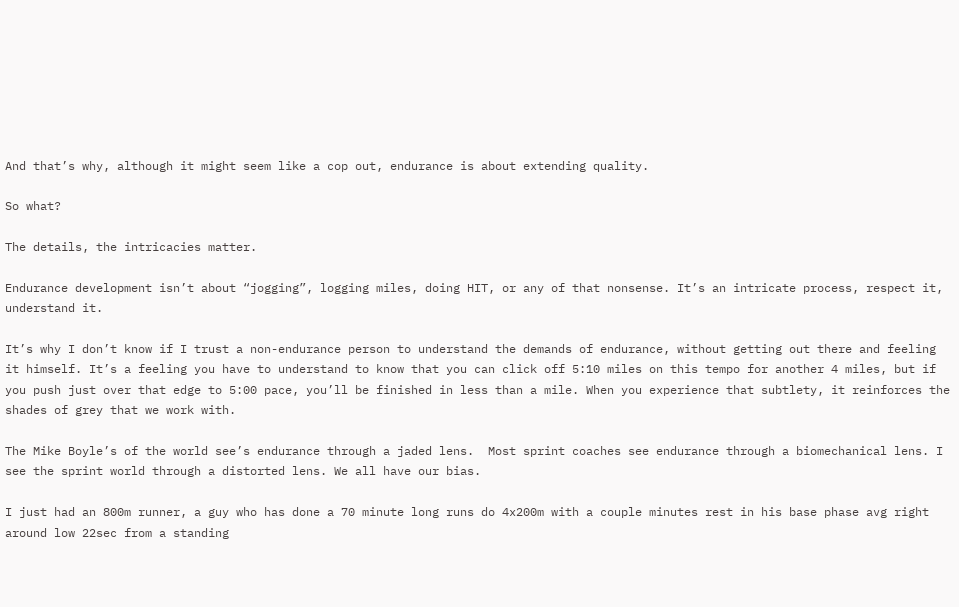And that’s why, although it might seem like a cop out, endurance is about extending quality.

So what?

The details, the intricacies matter.

Endurance development isn’t about “jogging”, logging miles, doing HIT, or any of that nonsense. It’s an intricate process, respect it, understand it.

It’s why I don’t know if I trust a non-endurance person to understand the demands of endurance, without getting out there and feeling it himself. It’s a feeling you have to understand to know that you can click off 5:10 miles on this tempo for another 4 miles, but if you push just over that edge to 5:00 pace, you’ll be finished in less than a mile. When you experience that subtlety, it reinforces the shades of grey that we work with.

The Mike Boyle’s of the world see’s endurance through a jaded lens.  Most sprint coaches see endurance through a biomechanical lens. I see the sprint world through a distorted lens. We all have our bias.

I just had an 800m runner, a guy who has done a 70 minute long runs do 4x200m with a couple minutes rest in his base phase avg right around low 22sec from a standing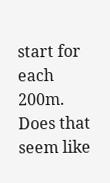start for each 200m. Does that seem like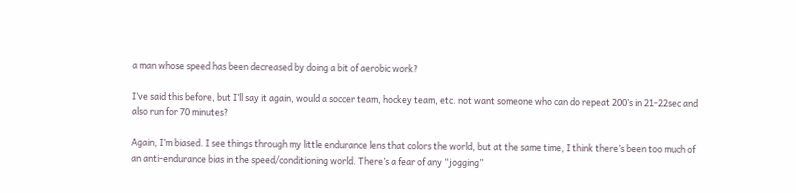a man whose speed has been decreased by doing a bit of aerobic work?

I’ve said this before, but I’ll say it again, would a soccer team, hockey team, etc. not want someone who can do repeat 200’s in 21-22sec and also run for 70 minutes?

Again, I’m biased. I see things through my little endurance lens that colors the world, but at the same time, I think there’s been too much of an anti-endurance bias in the speed/conditioning world. There’s a fear of any “jogging”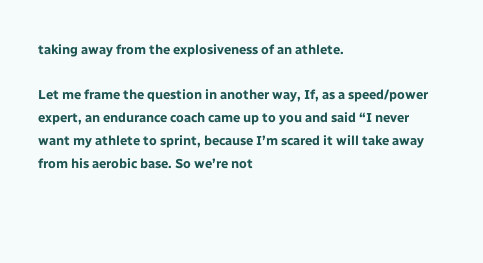taking away from the explosiveness of an athlete.

Let me frame the question in another way, If, as a speed/power expert, an endurance coach came up to you and said “I never want my athlete to sprint, because I’m scared it will take away from his aerobic base. So we’re not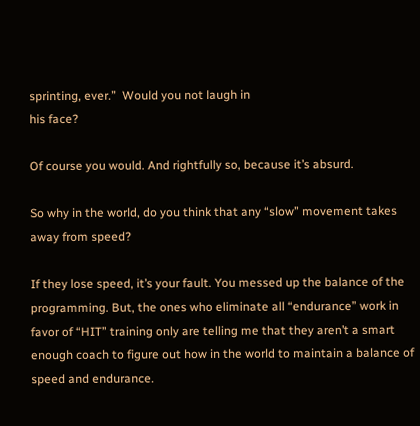sprinting, ever.”  Would you not laugh in
his face?

Of course you would. And rightfully so, because it’s absurd.

So why in the world, do you think that any “slow” movement takes away from speed?

If they lose speed, it’s your fault. You messed up the balance of the programming. But, the ones who eliminate all “endurance” work in favor of “HIT” training only are telling me that they aren’t a smart enough coach to figure out how in the world to maintain a balance of speed and endurance.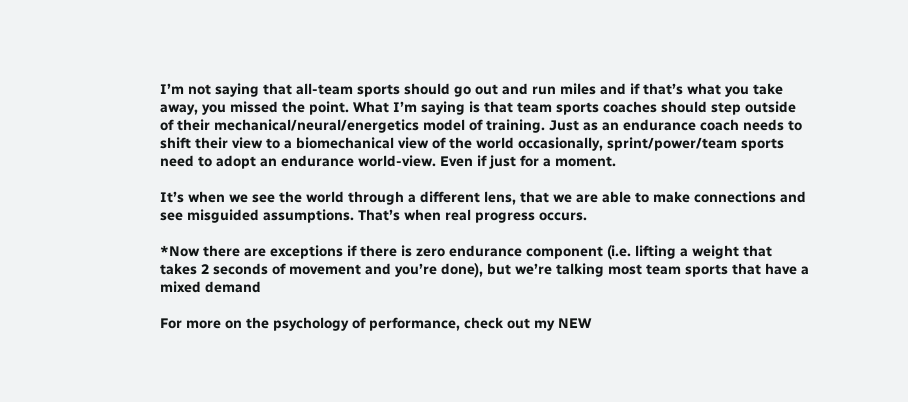I’m not saying that all-team sports should go out and run miles and if that’s what you take away, you missed the point. What I’m saying is that team sports coaches should step outside of their mechanical/neural/energetics model of training. Just as an endurance coach needs to shift their view to a biomechanical view of the world occasionally, sprint/power/team sports need to adopt an endurance world-view. Even if just for a moment.

It’s when we see the world through a different lens, that we are able to make connections and see misguided assumptions. That’s when real progress occurs.

*Now there are exceptions if there is zero endurance component (i.e. lifting a weight that takes 2 seconds of movement and you’re done), but we’re talking most team sports that have a mixed demand

For more on the psychology of performance, check out my NEW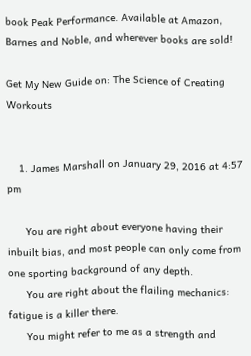book Peak Performance. Available at Amazon, Barnes and Noble, and wherever books are sold!

Get My New Guide on: The Science of Creating Workouts


    1. James Marshall on January 29, 2016 at 4:57 pm

      You are right about everyone having their inbuilt bias, and most people can only come from one sporting background of any depth.
      You are right about the flailing mechanics: fatigue is a killer there.
      You might refer to me as a strength and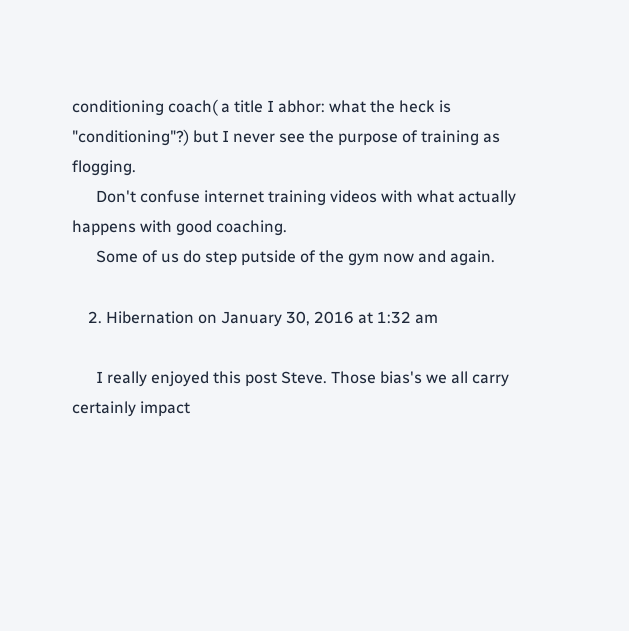conditioning coach( a title I abhor: what the heck is "conditioning"?) but I never see the purpose of training as flogging.
      Don't confuse internet training videos with what actually happens with good coaching.
      Some of us do step putside of the gym now and again.

    2. Hibernation on January 30, 2016 at 1:32 am

      I really enjoyed this post Steve. Those bias's we all carry certainly impact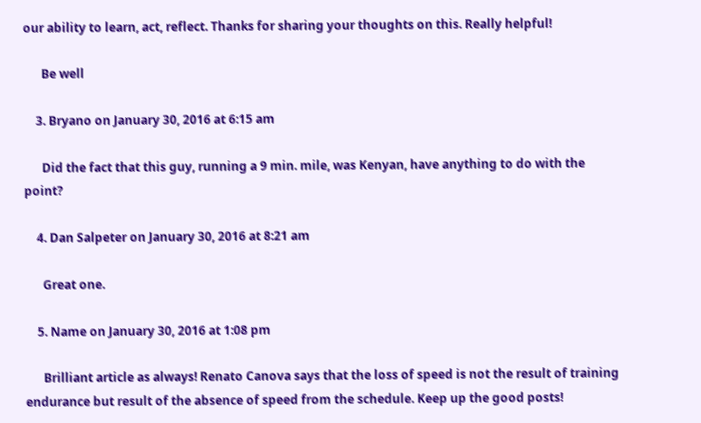our ability to learn, act, reflect. Thanks for sharing your thoughts on this. Really helpful!

      Be well

    3. Bryano on January 30, 2016 at 6:15 am

      Did the fact that this guy, running a 9 min. mile, was Kenyan, have anything to do with the point?

    4. Dan Salpeter on January 30, 2016 at 8:21 am

      Great one.

    5. Name on January 30, 2016 at 1:08 pm

      Brilliant article as always! Renato Canova says that the loss of speed is not the result of training endurance but result of the absence of speed from the schedule. Keep up the good posts!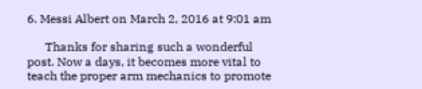6. Messi Albert on March 2, 2016 at 9:01 am

      Thanks for sharing such a wonderful post. Now a days, it becomes more vital to teach the proper arm mechanics to promote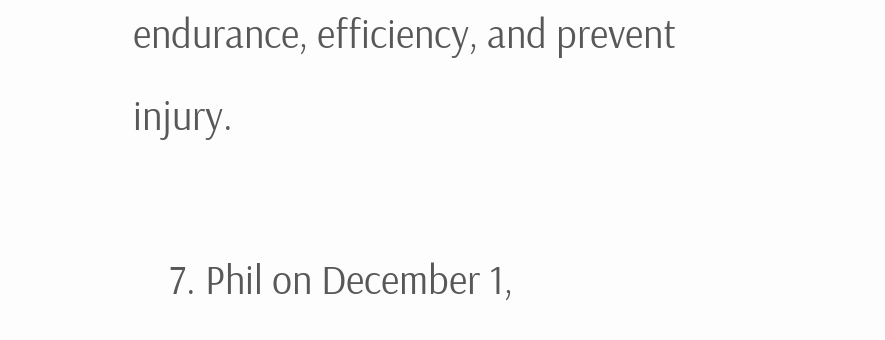endurance, efficiency, and prevent injury.

    7. Phil on December 1,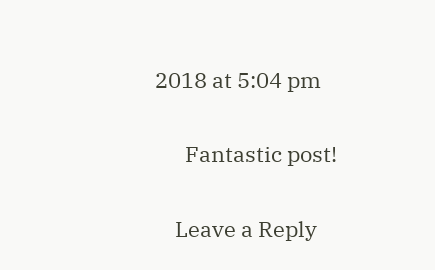2018 at 5:04 pm

      Fantastic post!

    Leave a Reply